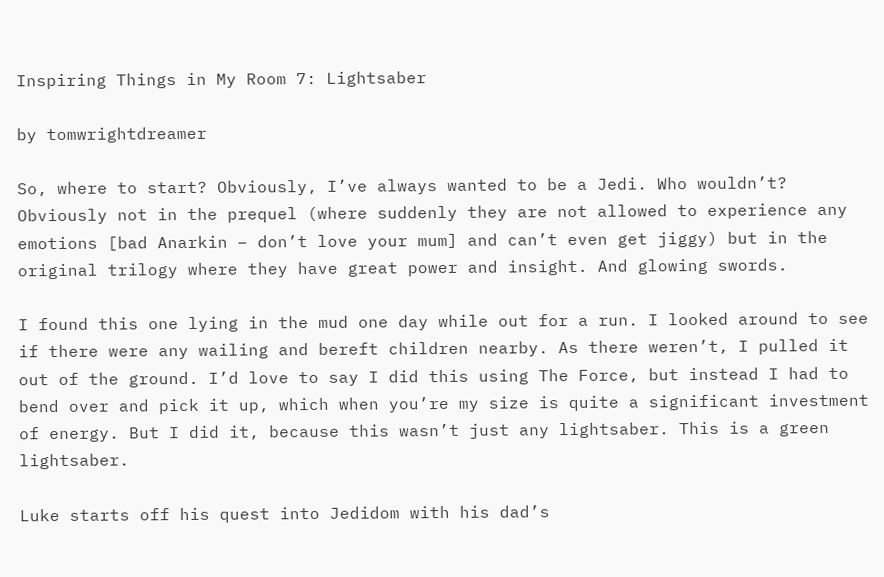Inspiring Things in My Room 7: Lightsaber

by tomwrightdreamer

So, where to start? Obviously, I’ve always wanted to be a Jedi. Who wouldn’t? Obviously not in the prequel (where suddenly they are not allowed to experience any emotions [bad Anarkin – don’t love your mum] and can’t even get jiggy) but in the original trilogy where they have great power and insight. And glowing swords.

I found this one lying in the mud one day while out for a run. I looked around to see if there were any wailing and bereft children nearby. As there weren’t, I pulled it out of the ground. I’d love to say I did this using The Force, but instead I had to bend over and pick it up, which when you’re my size is quite a significant investment of energy. But I did it, because this wasn’t just any lightsaber. This is a green lightsaber.

Luke starts off his quest into Jedidom with his dad’s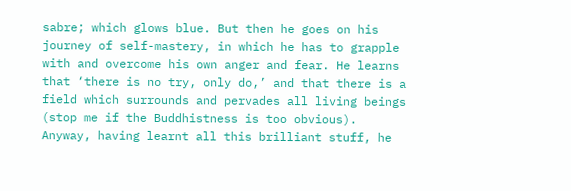sabre; which glows blue. But then he goes on his journey of self-mastery, in which he has to grapple with and overcome his own anger and fear. He learns that ‘there is no try, only do,’ and that there is a field which surrounds and pervades all living beings (stop me if the Buddhistness is too obvious). Anyway, having learnt all this brilliant stuff, he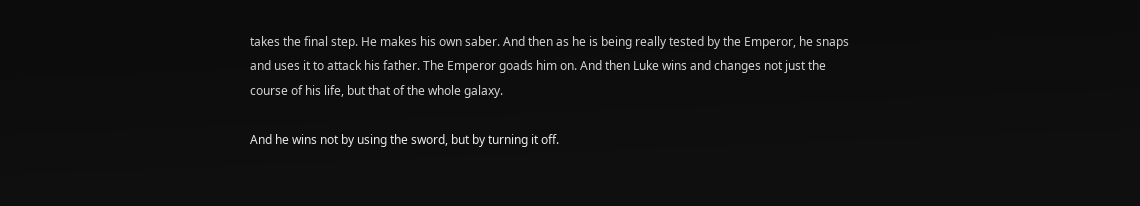takes the final step. He makes his own saber. And then as he is being really tested by the Emperor, he snaps and uses it to attack his father. The Emperor goads him on. And then Luke wins and changes not just the course of his life, but that of the whole galaxy.

And he wins not by using the sword, but by turning it off.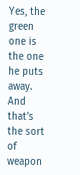Yes, the green one is the one he puts away. And that’s the sort of weapon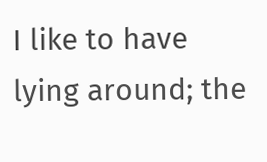I like to have lying around; the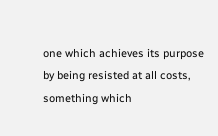one which achieves its purpose by being resisted at all costs, something which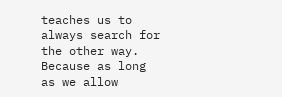teaches us to always search for the other way. Because as long as we allow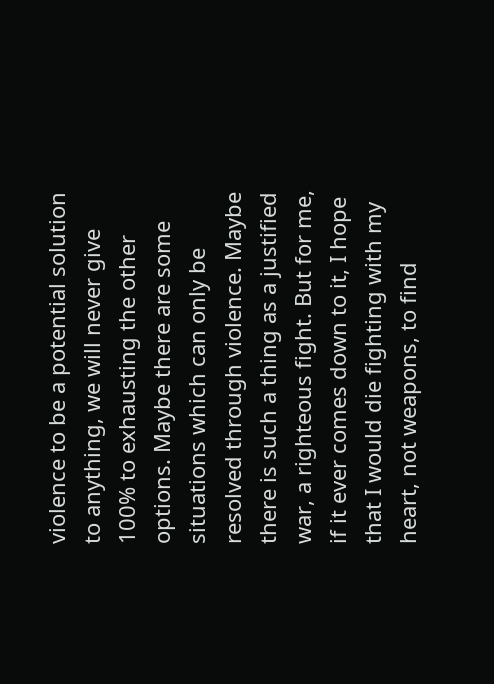violence to be a potential solution to anything, we will never give 100% to exhausting the other options. Maybe there are some situations which can only be resolved through violence. Maybe there is such a thing as a justified war, a righteous fight. But for me, if it ever comes down to it, I hope that I would die fighting with my heart, not weapons, to find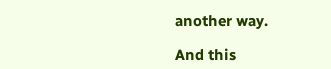another way.

And this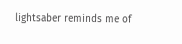lightsaber reminds me of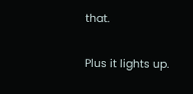that.

Plus it lights up.